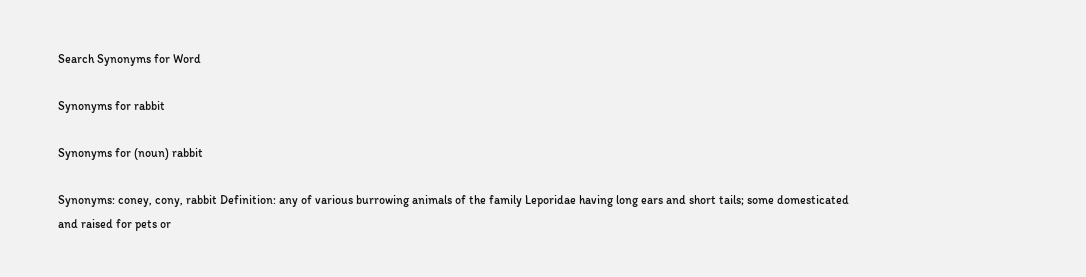Search Synonyms for Word

Synonyms for rabbit

Synonyms for (noun) rabbit

Synonyms: coney, cony, rabbit Definition: any of various burrowing animals of the family Leporidae having long ears and short tails; some domesticated and raised for pets or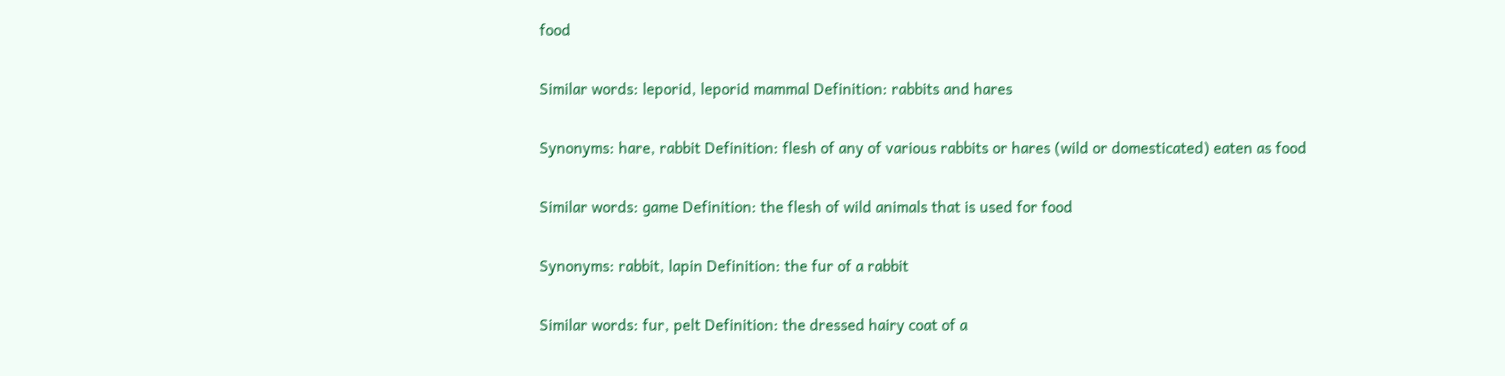food

Similar words: leporid, leporid mammal Definition: rabbits and hares

Synonyms: hare, rabbit Definition: flesh of any of various rabbits or hares (wild or domesticated) eaten as food

Similar words: game Definition: the flesh of wild animals that is used for food

Synonyms: rabbit, lapin Definition: the fur of a rabbit

Similar words: fur, pelt Definition: the dressed hairy coat of a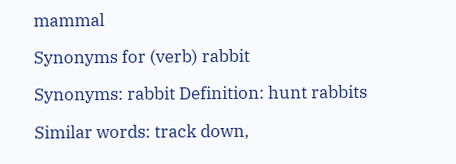mammal

Synonyms for (verb) rabbit

Synonyms: rabbit Definition: hunt rabbits

Similar words: track down,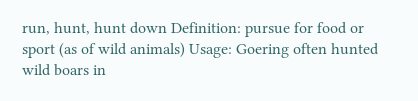run, hunt, hunt down Definition: pursue for food or sport (as of wild animals) Usage: Goering often hunted wild boars in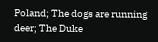Poland; The dogs are running deer; The Duke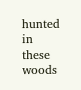hunted in these woods